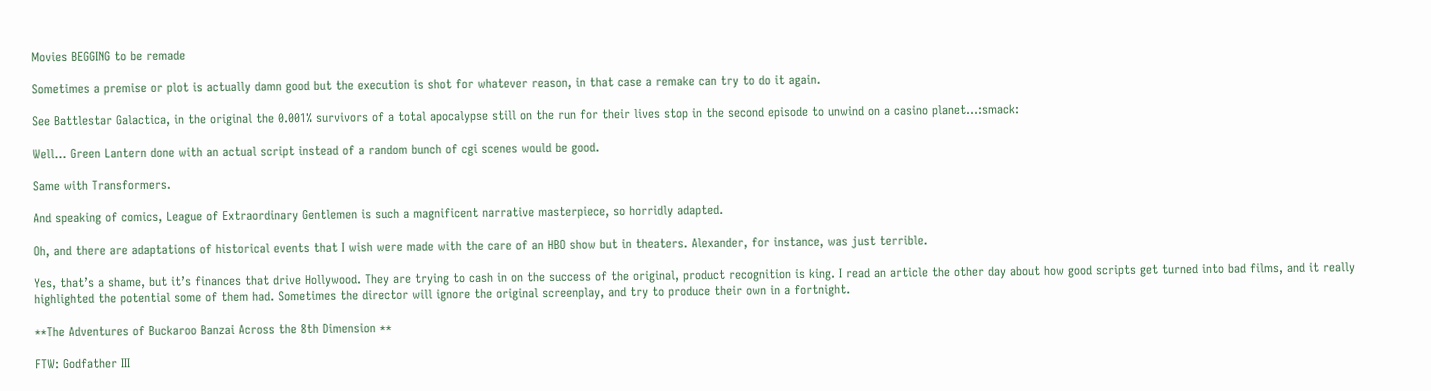Movies BEGGING to be remade

Sometimes a premise or plot is actually damn good but the execution is shot for whatever reason, in that case a remake can try to do it again.

See Battlestar Galactica, in the original the 0.001% survivors of a total apocalypse still on the run for their lives stop in the second episode to unwind on a casino planet…:smack:

Well… Green Lantern done with an actual script instead of a random bunch of cgi scenes would be good.

Same with Transformers.

And speaking of comics, League of Extraordinary Gentlemen is such a magnificent narrative masterpiece, so horridly adapted.

Oh, and there are adaptations of historical events that I wish were made with the care of an HBO show but in theaters. Alexander, for instance, was just terrible.

Yes, that’s a shame, but it’s finances that drive Hollywood. They are trying to cash in on the success of the original, product recognition is king. I read an article the other day about how good scripts get turned into bad films, and it really highlighted the potential some of them had. Sometimes the director will ignore the original screenplay, and try to produce their own in a fortnight.

**The Adventures of Buckaroo Banzai Across the 8th Dimension **

FTW: Godfather III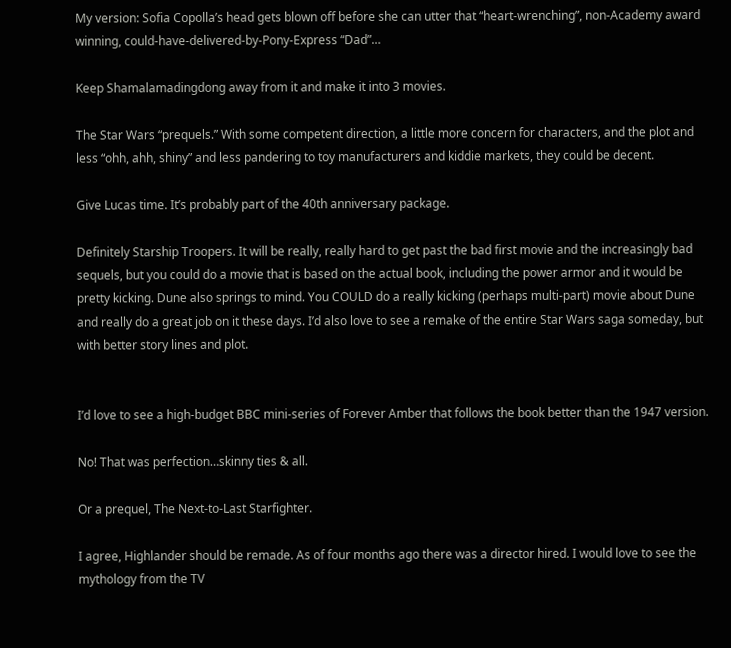My version: Sofia Copolla’s head gets blown off before she can utter that “heart-wrenching”, non-Academy award winning, could-have-delivered-by-Pony-Express “Dad”…

Keep Shamalamadingdong away from it and make it into 3 movies.

The Star Wars “prequels.” With some competent direction, a little more concern for characters, and the plot and less “ohh, ahh, shiny” and less pandering to toy manufacturers and kiddie markets, they could be decent.

Give Lucas time. It’s probably part of the 40th anniversary package.

Definitely Starship Troopers. It will be really, really hard to get past the bad first movie and the increasingly bad sequels, but you could do a movie that is based on the actual book, including the power armor and it would be pretty kicking. Dune also springs to mind. You COULD do a really kicking (perhaps multi-part) movie about Dune and really do a great job on it these days. I’d also love to see a remake of the entire Star Wars saga someday, but with better story lines and plot.


I’d love to see a high-budget BBC mini-series of Forever Amber that follows the book better than the 1947 version.

No! That was perfection…skinny ties & all.

Or a prequel, The Next-to-Last Starfighter.

I agree, Highlander should be remade. As of four months ago there was a director hired. I would love to see the mythology from the TV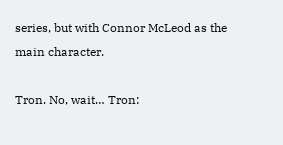series, but with Connor McLeod as the main character.

Tron. No, wait… Tron: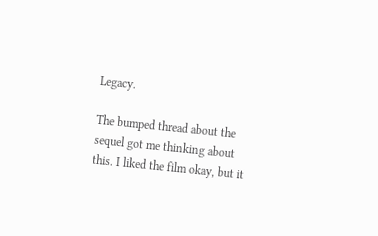Legacy.

The bumped thread about the sequel got me thinking about this. I liked the film okay, but it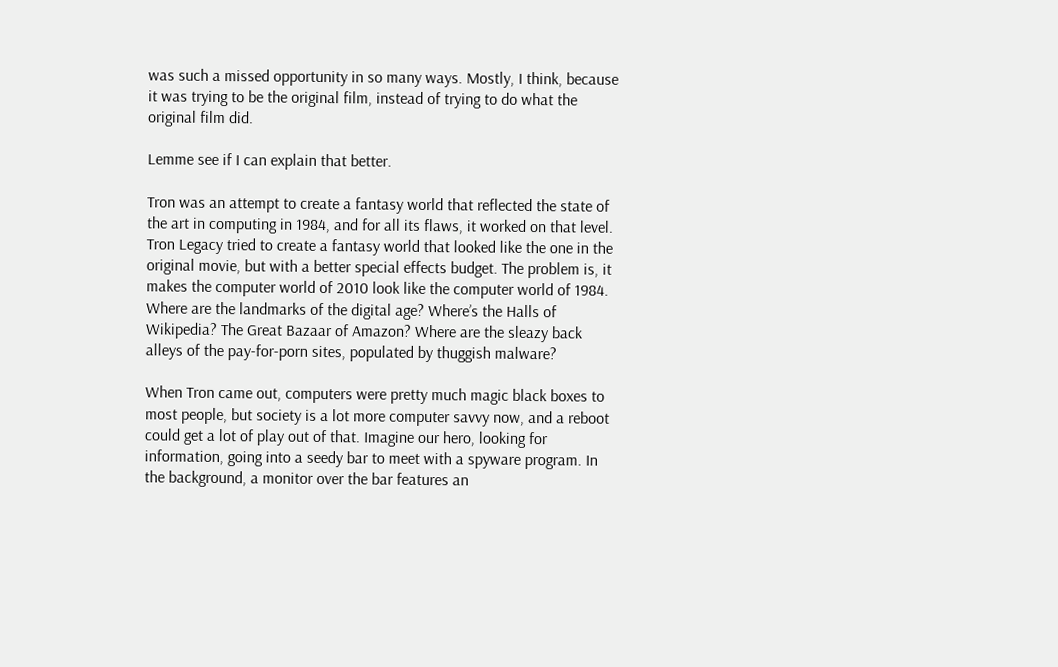was such a missed opportunity in so many ways. Mostly, I think, because it was trying to be the original film, instead of trying to do what the original film did.

Lemme see if I can explain that better.

Tron was an attempt to create a fantasy world that reflected the state of the art in computing in 1984, and for all its flaws, it worked on that level. Tron Legacy tried to create a fantasy world that looked like the one in the original movie, but with a better special effects budget. The problem is, it makes the computer world of 2010 look like the computer world of 1984. Where are the landmarks of the digital age? Where’s the Halls of Wikipedia? The Great Bazaar of Amazon? Where are the sleazy back alleys of the pay-for-porn sites, populated by thuggish malware?

When Tron came out, computers were pretty much magic black boxes to most people, but society is a lot more computer savvy now, and a reboot could get a lot of play out of that. Imagine our hero, looking for information, going into a seedy bar to meet with a spyware program. In the background, a monitor over the bar features an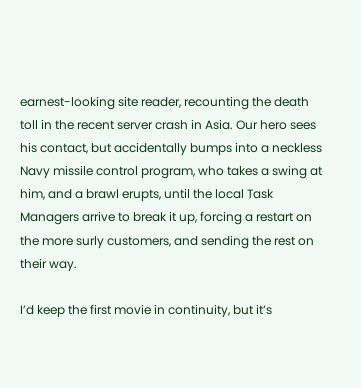earnest-looking site reader, recounting the death toll in the recent server crash in Asia. Our hero sees his contact, but accidentally bumps into a neckless Navy missile control program, who takes a swing at him, and a brawl erupts, until the local Task Managers arrive to break it up, forcing a restart on the more surly customers, and sending the rest on their way.

I’d keep the first movie in continuity, but it’s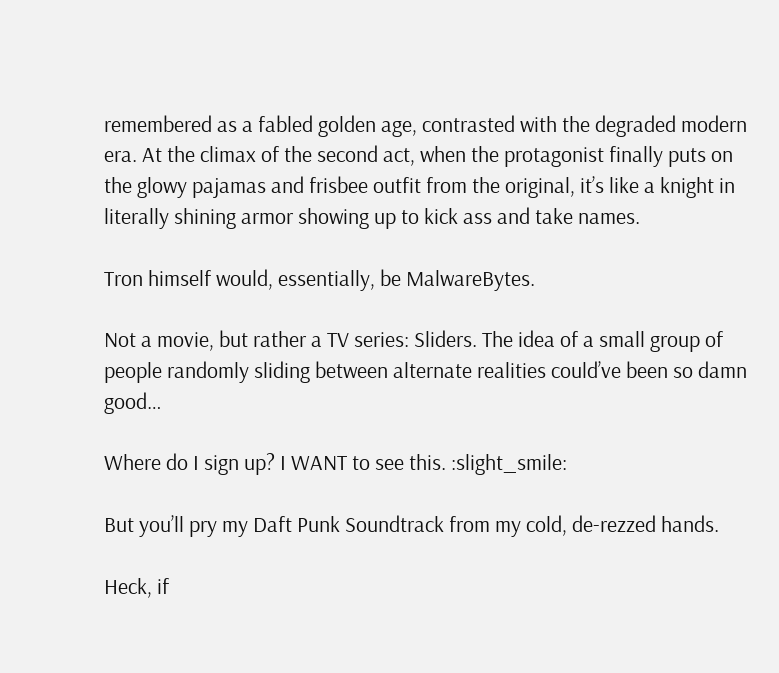remembered as a fabled golden age, contrasted with the degraded modern era. At the climax of the second act, when the protagonist finally puts on the glowy pajamas and frisbee outfit from the original, it’s like a knight in literally shining armor showing up to kick ass and take names.

Tron himself would, essentially, be MalwareBytes.

Not a movie, but rather a TV series: Sliders. The idea of a small group of people randomly sliding between alternate realities could’ve been so damn good…

Where do I sign up? I WANT to see this. :slight_smile:

But you’ll pry my Daft Punk Soundtrack from my cold, de-rezzed hands.

Heck, if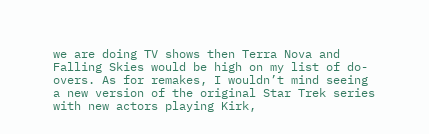we are doing TV shows then Terra Nova and Falling Skies would be high on my list of do-overs. As for remakes, I wouldn’t mind seeing a new version of the original Star Trek series with new actors playing Kirk,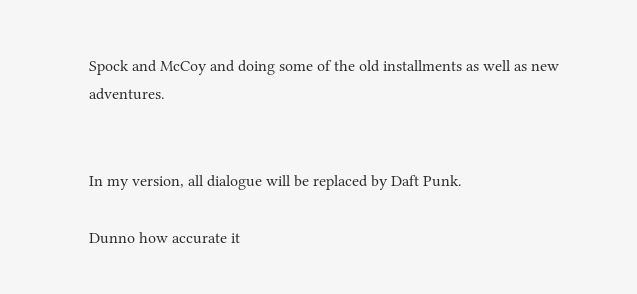Spock and McCoy and doing some of the old installments as well as new adventures.


In my version, all dialogue will be replaced by Daft Punk.

Dunno how accurate it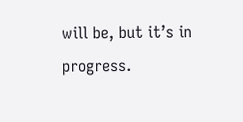will be, but it’s in progress.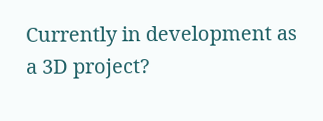Currently in development as a 3D project?